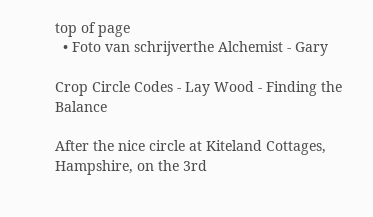top of page
  • Foto van schrijverthe Alchemist - Gary

Crop Circle Codes - Lay Wood - Finding the Balance

After the nice circle at Kiteland Cottages, Hampshire, on the 3rd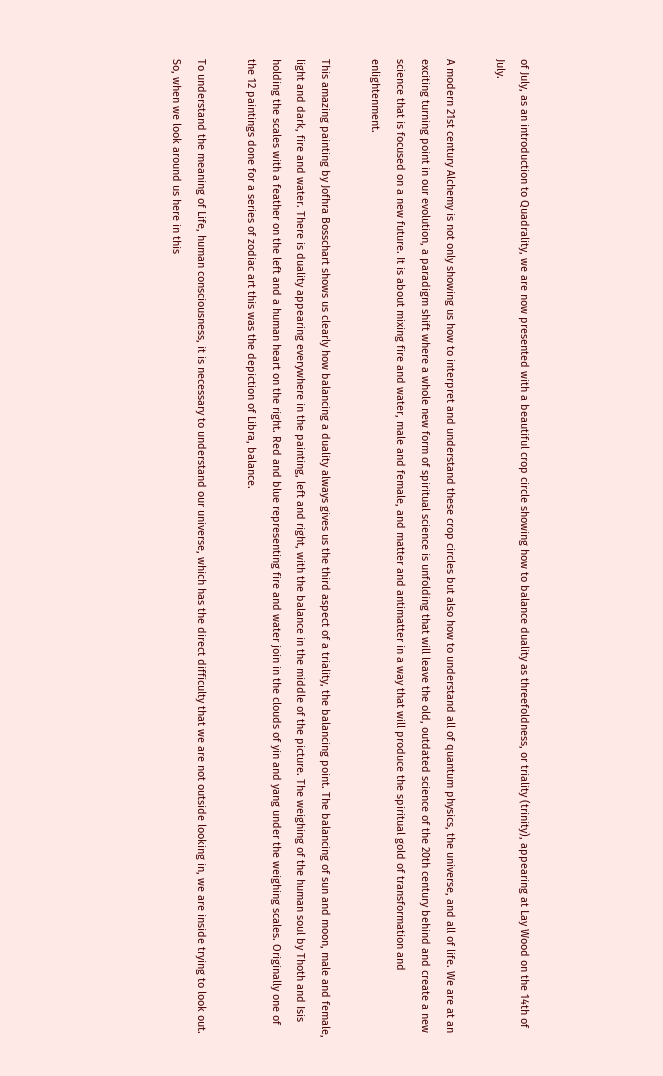of July, as an introduction to Quadrality, we are now presented with a beautiful crop circle showing how to balance duality as threefoldness, or triality (trinity), appearing at Lay Wood on the 14th of July.

A modern 21st century Alchemy is not only showing us how to interpret and understand these crop circles but also how to understand all of quantum physics, the universe, and all of life. We are at an exciting turning point in our evolution, a paradigm shift where a whole new form of spiritual science is unfolding that will leave the old, outdated science of the 20th century behind and create a new science that is focused on a new future. It is about mixing fire and water, male and female, and matter and antimatter in a way that will produce the spiritual gold of transformation and enlightenment.

This amazing painting by Jofhra Bosschart shows us clearly how balancing a duality always gives us the third aspect of a triality, the balancing point. The balancing of sun and moon, male and female, light and dark, fire and water. There is duality appearing everywhere in the painting, left and right, with the balance in the middle of the picture. The weighing of the human soul by Thoth and Isis holding the scales with a feather on the left and a human heart on the right. Red and blue representing fire and water join in the clouds of yin and yang under the weighing scales. Originally one of the 12 paintings done for a series of zodiac art this was the depiction of Libra, balance.

To understand the meaning of Life, human consciousness, it is necessary to understand our universe, which has the direct difficulty that we are not outside looking in, we are inside trying to look out. So, when we look around us here in this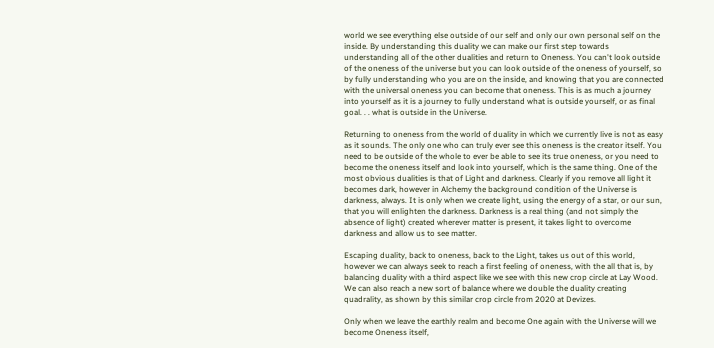world we see everything else outside of our self and only our own personal self on the inside. By understanding this duality we can make our first step towards understanding all of the other dualities and return to Oneness. You can't look outside of the oneness of the universe but you can look outside of the oneness of yourself, so by fully understanding who you are on the inside, and knowing that you are connected with the universal oneness you can become that oneness. This is as much a journey into yourself as it is a journey to fully understand what is outside yourself, or as final goal. . . what is outside in the Universe.

Returning to oneness from the world of duality in which we currently live is not as easy as it sounds. The only one who can truly ever see this oneness is the creator itself. You need to be outside of the whole to ever be able to see its true oneness, or you need to become the oneness itself and look into yourself, which is the same thing. One of the most obvious dualities is that of Light and darkness. Clearly if you remove all light it becomes dark, however in Alchemy the background condition of the Universe is darkness, always. It is only when we create light, using the energy of a star, or our sun, that you will enlighten the darkness. Darkness is a real thing (and not simply the absence of light) created wherever matter is present, it takes light to overcome darkness and allow us to see matter.

Escaping duality, back to oneness, back to the Light, takes us out of this world, however we can always seek to reach a first feeling of oneness, with the all that is, by balancing duality with a third aspect like we see with this new crop circle at Lay Wood. We can also reach a new sort of balance where we double the duality creating quadrality, as shown by this similar crop circle from 2020 at Devizes.

Only when we leave the earthly realm and become One again with the Universe will we become Oneness itself,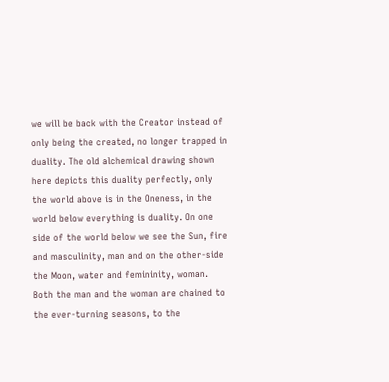we will be back with the Creator instead of only being the created, no longer trapped in duality. The old alchemical drawing shown here depicts this duality perfectly, only the world above is in the Oneness, in the world below everything is duality. On one side of the world below we see the Sun, fire and masculinity, man and on the other-side the Moon, water and femininity, woman. Both the man and the woman are chained to the ever-turning seasons, to the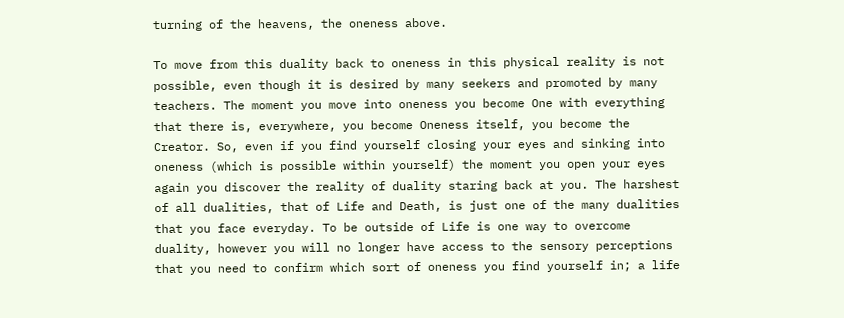turning of the heavens, the oneness above.

To move from this duality back to oneness in this physical reality is not possible, even though it is desired by many seekers and promoted by many teachers. The moment you move into oneness you become One with everything that there is, everywhere, you become Oneness itself, you become the Creator. So, even if you find yourself closing your eyes and sinking into oneness (which is possible within yourself) the moment you open your eyes again you discover the reality of duality staring back at you. The harshest of all dualities, that of Life and Death, is just one of the many dualities that you face everyday. To be outside of Life is one way to overcome duality, however you will no longer have access to the sensory perceptions that you need to confirm which sort of oneness you find yourself in; a life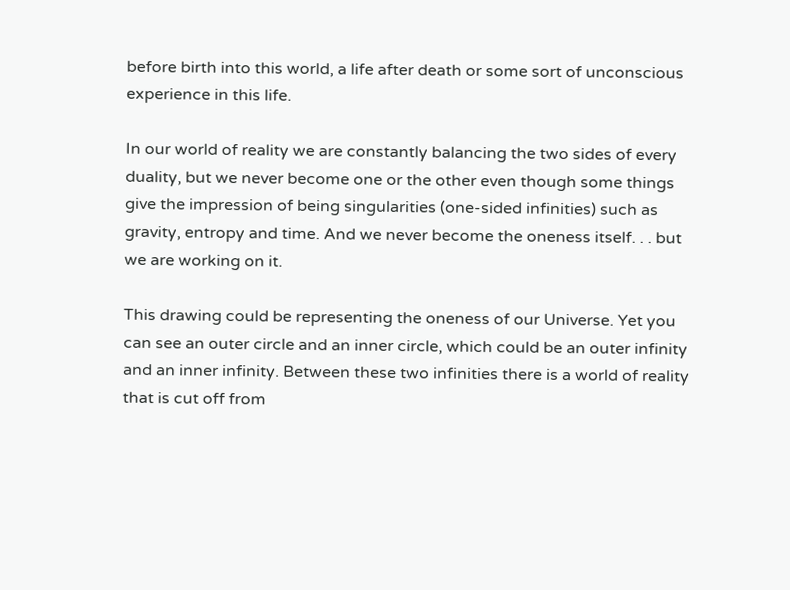before birth into this world, a life after death or some sort of unconscious experience in this life.

In our world of reality we are constantly balancing the two sides of every duality, but we never become one or the other even though some things give the impression of being singularities (one-sided infinities) such as gravity, entropy and time. And we never become the oneness itself. . . but we are working on it.

This drawing could be representing the oneness of our Universe. Yet you can see an outer circle and an inner circle, which could be an outer infinity and an inner infinity. Between these two infinities there is a world of reality that is cut off from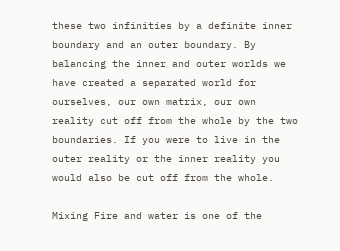these two infinities by a definite inner boundary and an outer boundary. By balancing the inner and outer worlds we have created a separated world for ourselves, our own matrix, our own reality cut off from the whole by the two boundaries. If you were to live in the outer reality or the inner reality you would also be cut off from the whole.

Mixing Fire and water is one of the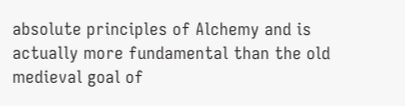absolute principles of Alchemy and is actually more fundamental than the old medieval goal of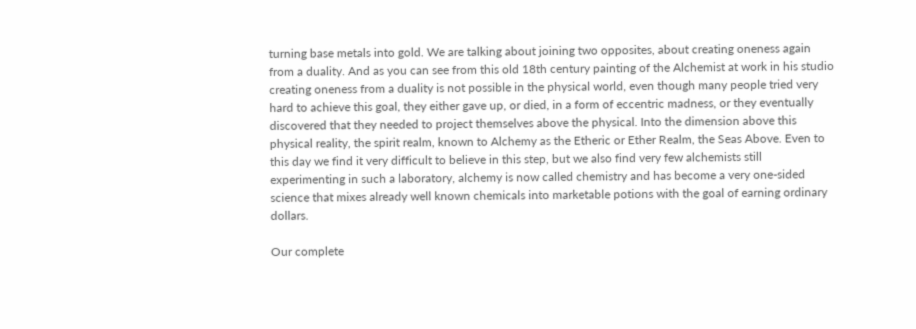turning base metals into gold. We are talking about joining two opposites, about creating oneness again from a duality. And as you can see from this old 18th century painting of the Alchemist at work in his studio creating oneness from a duality is not possible in the physical world, even though many people tried very hard to achieve this goal, they either gave up, or died, in a form of eccentric madness, or they eventually discovered that they needed to project themselves above the physical. Into the dimension above this physical reality, the spirit realm, known to Alchemy as the Etheric or Ether Realm, the Seas Above. Even to this day we find it very difficult to believe in this step, but we also find very few alchemists still experimenting in such a laboratory, alchemy is now called chemistry and has become a very one-sided science that mixes already well known chemicals into marketable potions with the goal of earning ordinary dollars.

Our complete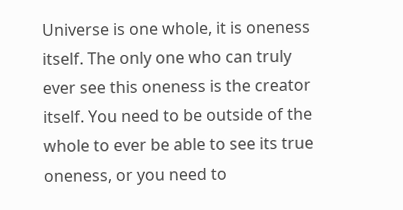Universe is one whole, it is oneness itself. The only one who can truly ever see this oneness is the creator itself. You need to be outside of the whole to ever be able to see its true oneness, or you need to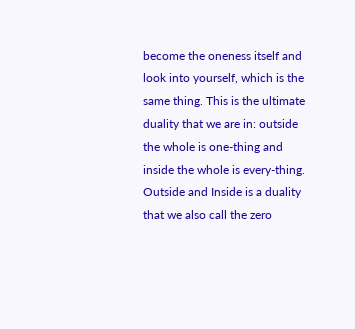become the oneness itself and look into yourself, which is the same thing. This is the ultimate duality that we are in: outside the whole is one-thing and inside the whole is every-thing. Outside and Inside is a duality that we also call the zero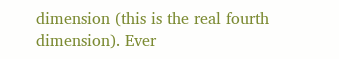dimension (this is the real fourth dimension). Ever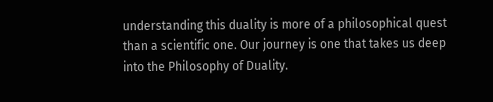understanding this duality is more of a philosophical quest than a scientific one. Our journey is one that takes us deep into the Philosophy of Duality.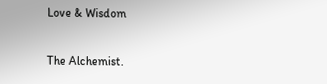Love & Wisdom

The Alchemist.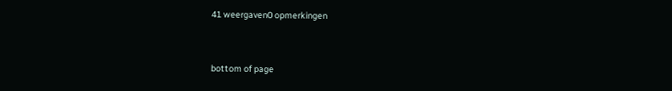41 weergaven0 opmerkingen


bottom of page